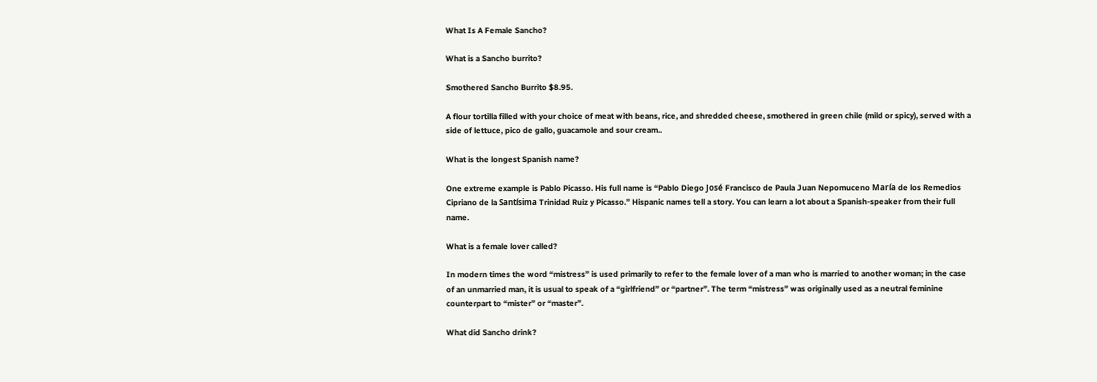What Is A Female Sancho?

What is a Sancho burrito?

Smothered Sancho Burrito $8.95.

A flour tortilla filled with your choice of meat with beans, rice, and shredded cheese, smothered in green chile (mild or spicy), served with a side of lettuce, pico de gallo, guacamole and sour cream..

What is the longest Spanish name?

One extreme example is Pablo Picasso. His full name is “Pablo Diego José Francisco de Paula Juan Nepomuceno María de los Remedios Cipriano de la Santísima Trinidad Ruiz y Picasso.” Hispanic names tell a story. You can learn a lot about a Spanish-speaker from their full name.

What is a female lover called?

In modern times the word “mistress” is used primarily to refer to the female lover of a man who is married to another woman; in the case of an unmarried man, it is usual to speak of a “girlfriend” or “partner”. The term “mistress” was originally used as a neutral feminine counterpart to “mister” or “master”.

What did Sancho drink?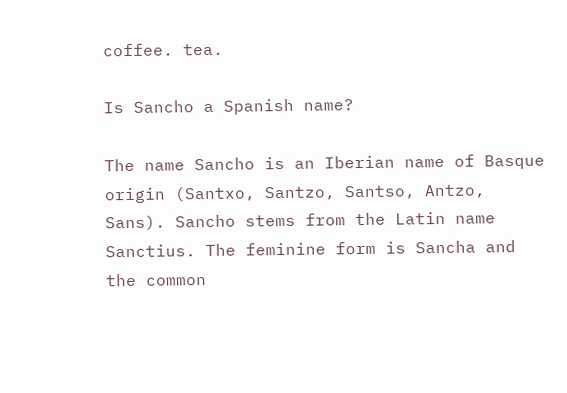coffee. tea.

Is Sancho a Spanish name?

The name Sancho is an Iberian name of Basque origin (Santxo, Santzo, Santso, Antzo, Sans). Sancho stems from the Latin name Sanctius. The feminine form is Sancha and the common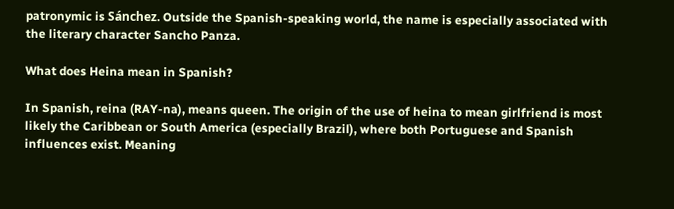patronymic is Sánchez. Outside the Spanish-speaking world, the name is especially associated with the literary character Sancho Panza.

What does Heina mean in Spanish?

In Spanish, reina (RAY-na), means queen. The origin of the use of heina to mean girlfriend is most likely the Caribbean or South America (especially Brazil), where both Portuguese and Spanish influences exist. Meaning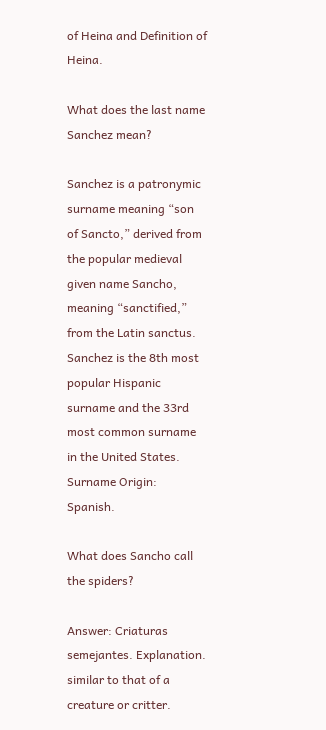of Heina and Definition of Heina.

What does the last name Sanchez mean?

Sanchez is a patronymic surname meaning “son of Sancto,” derived from the popular medieval given name Sancho, meaning “sanctified,” from the Latin sanctus. Sanchez is the 8th most popular Hispanic surname and the 33rd most common surname in the United States. Surname Origin: Spanish.

What does Sancho call the spiders?

Answer: Criaturas semejantes. Explanation. similar to that of a creature or critter.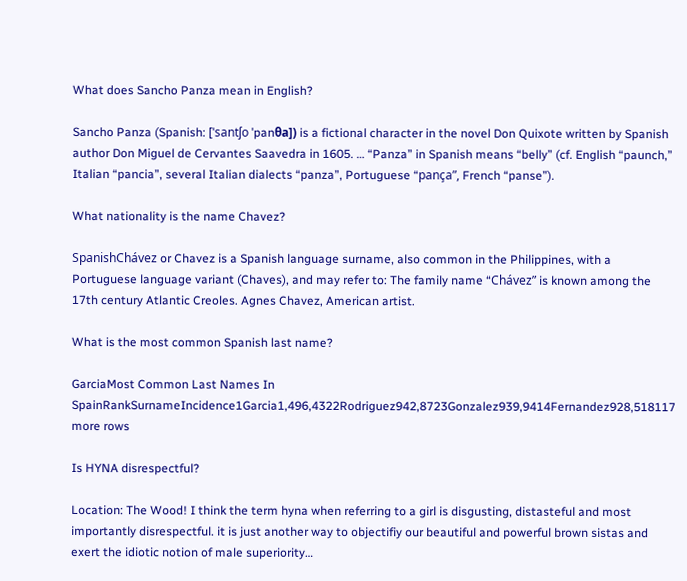What does Sancho Panza mean in English?

Sancho Panza (Spanish: [ˈsantʃo ˈpanθa]) is a fictional character in the novel Don Quixote written by Spanish author Don Miguel de Cervantes Saavedra in 1605. … “Panza” in Spanish means “belly” (cf. English “paunch,” Italian “pancia”, several Italian dialects “panza”, Portuguese “pança”, French “panse”).

What nationality is the name Chavez?

SpanishChávez or Chavez is a Spanish language surname, also common in the Philippines, with a Portuguese language variant (Chaves), and may refer to: The family name “Chávez” is known among the 17th century Atlantic Creoles. Agnes Chavez, American artist.

What is the most common Spanish last name?

GarciaMost Common Last Names In SpainRankSurnameIncidence1Garcia1,496,4322Rodriguez942,8723Gonzalez939,9414Fernandez928,518117 more rows

Is HYNA disrespectful?

Location: The Wood! I think the term hyna when referring to a girl is disgusting, distasteful and most importantly disrespectful. it is just another way to objectifiy our beautiful and powerful brown sistas and exert the idiotic notion of male superiority…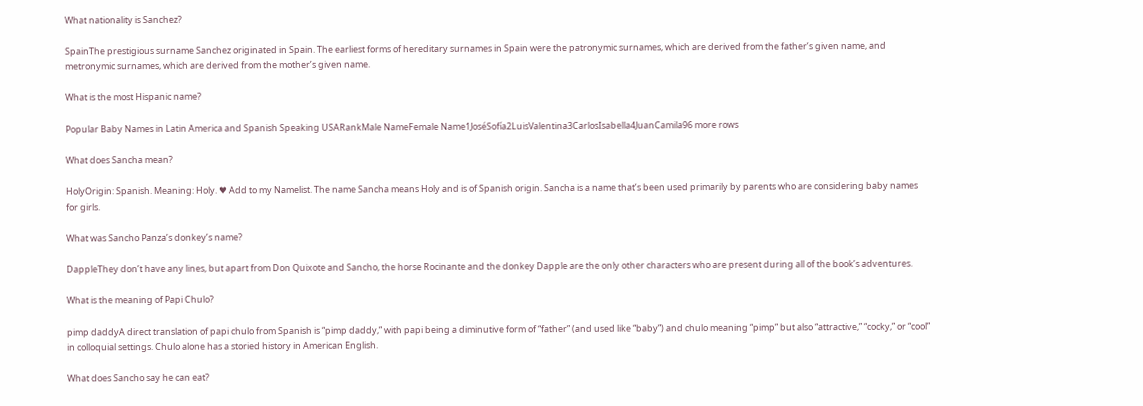What nationality is Sanchez?

SpainThe prestigious surname Sanchez originated in Spain. The earliest forms of hereditary surnames in Spain were the patronymic surnames, which are derived from the father’s given name, and metronymic surnames, which are derived from the mother’s given name.

What is the most Hispanic name?

Popular Baby Names in Latin America and Spanish Speaking USARankMale NameFemale Name1JoséSofía2LuisValentina3CarlosIsabella4JuanCamila96 more rows

What does Sancha mean?

HolyOrigin: Spanish. Meaning: Holy. ♥ Add to my Namelist. The name Sancha means Holy and is of Spanish origin. Sancha is a name that’s been used primarily by parents who are considering baby names for girls.

What was Sancho Panza’s donkey’s name?

DappleThey don’t have any lines, but apart from Don Quixote and Sancho, the horse Rocinante and the donkey Dapple are the only other characters who are present during all of the book’s adventures.

What is the meaning of Papi Chulo?

pimp daddyA direct translation of papi chulo from Spanish is “pimp daddy,” with papi being a diminutive form of “father” (and used like “baby”) and chulo meaning “pimp” but also “attractive,” “cocky,” or “cool” in colloquial settings. Chulo alone has a storied history in American English.

What does Sancho say he can eat?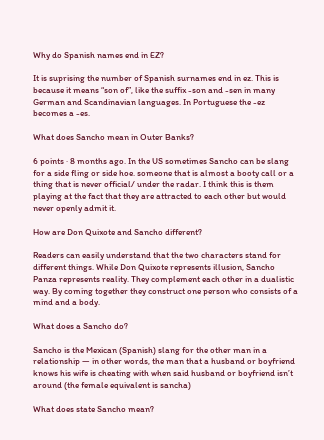Why do Spanish names end in EZ?

It is suprising the number of Spanish surnames end in ez. This is because it means “son of”, like the suffix -son and -sen in many German and Scandinavian languages. In Portuguese the -ez becomes a -es.

What does Sancho mean in Outer Banks?

6 points · 8 months ago. In the US sometimes Sancho can be slang for a side fling or side hoe. someone that is almost a booty call or a thing that is never official/ under the radar. I think this is them playing at the fact that they are attracted to each other but would never openly admit it.

How are Don Quixote and Sancho different?

Readers can easily understand that the two characters stand for different things. While Don Quixote represents illusion, Sancho Panza represents reality. They complement each other in a dualistic way. By coming together they construct one person who consists of a mind and a body.

What does a Sancho do?

Sancho is the Mexican (Spanish) slang for the other man in a relationship — in other words, the man that a husband or boyfriend knows his wife is cheating with when said husband or boyfriend isn’t around (the female equivalent is sancha)

What does state Sancho mean?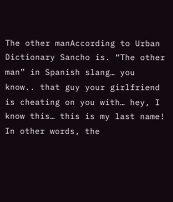The other manAccording to Urban Dictionary Sancho is. “The other man” in Spanish slang… you know.. that guy your girlfriend is cheating on you with… hey, I know this… this is my last name! In other words, the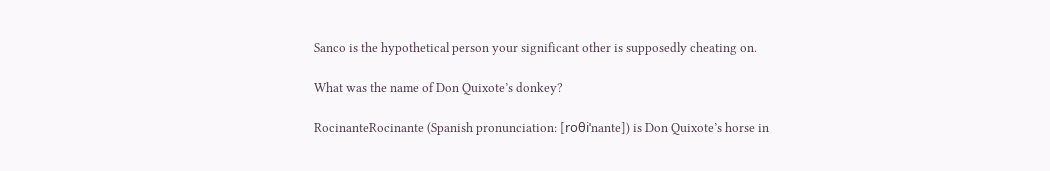Sanco is the hypothetical person your significant other is supposedly cheating on.

What was the name of Don Quixote’s donkey?

RocinanteRocinante (Spanish pronunciation: [roθiˈnante]) is Don Quixote’s horse in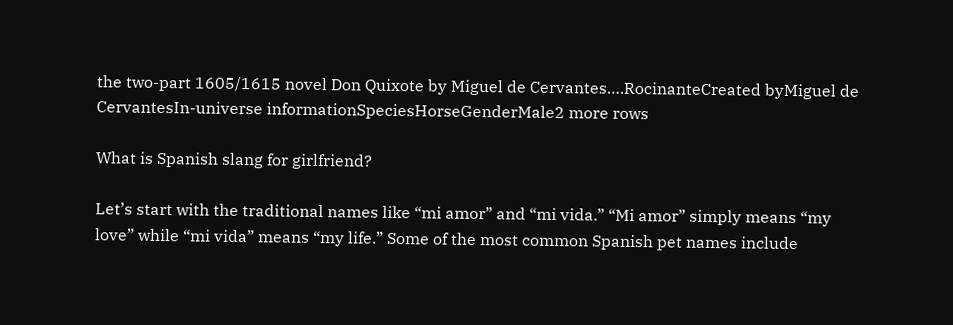the two-part 1605/1615 novel Don Quixote by Miguel de Cervantes….RocinanteCreated byMiguel de CervantesIn-universe informationSpeciesHorseGenderMale2 more rows

What is Spanish slang for girlfriend?

Let’s start with the traditional names like “mi amor” and “mi vida.” “Mi amor” simply means “my love” while “mi vida” means “my life.” Some of the most common Spanish pet names include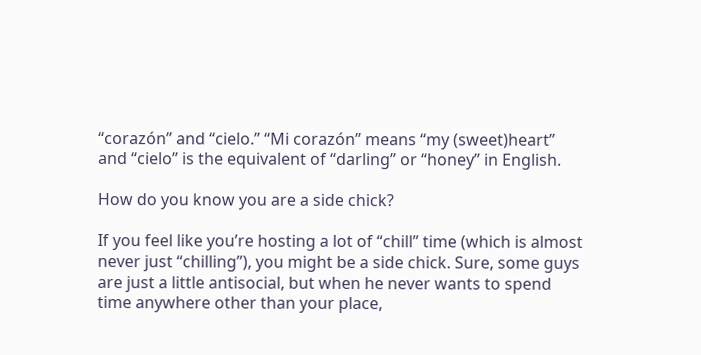“corazón” and “cielo.” “Mi corazón” means “my (sweet)heart” and “cielo” is the equivalent of “darling” or “honey” in English.

How do you know you are a side chick?

If you feel like you’re hosting a lot of “chill” time (which is almost never just “chilling”), you might be a side chick. Sure, some guys are just a little antisocial, but when he never wants to spend time anywhere other than your place,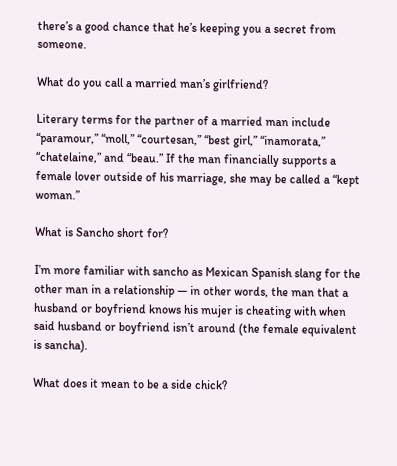there’s a good chance that he’s keeping you a secret from someone.

What do you call a married man’s girlfriend?

Literary terms for the partner of a married man include “paramour,” “moll,” “courtesan,” “best girl,” “inamorata,” “chatelaine,” and “beau.” If the man financially supports a female lover outside of his marriage, she may be called a “kept woman.”

What is Sancho short for?

I’m more familiar with sancho as Mexican Spanish slang for the other man in a relationship — in other words, the man that a husband or boyfriend knows his mujer is cheating with when said husband or boyfriend isn’t around (the female equivalent is sancha).

What does it mean to be a side chick?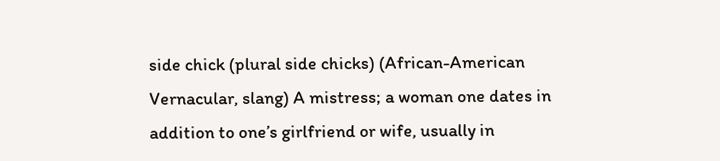side chick (plural side chicks) (African-American Vernacular, slang) A mistress; a woman one dates in addition to one’s girlfriend or wife, usually in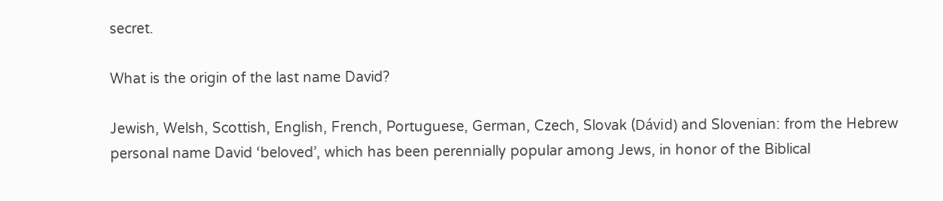secret.

What is the origin of the last name David?

Jewish, Welsh, Scottish, English, French, Portuguese, German, Czech, Slovak (Dávid) and Slovenian: from the Hebrew personal name David ‘beloved’, which has been perennially popular among Jews, in honor of the Biblical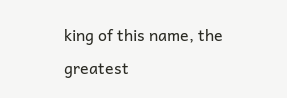king of this name, the greatest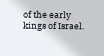of the early kings of Israel.